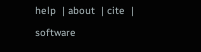help  | about  | cite  | software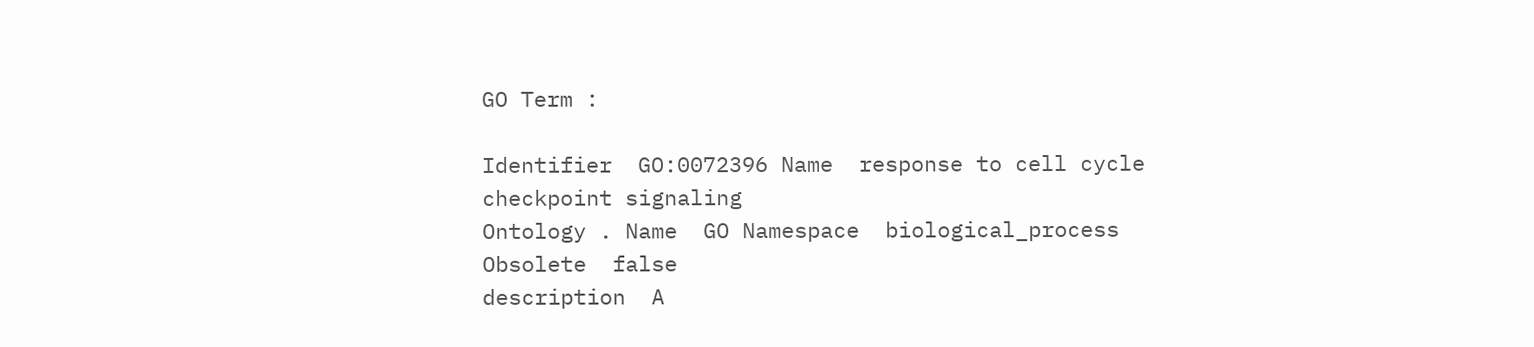GO Term :

Identifier  GO:0072396 Name  response to cell cycle checkpoint signaling
Ontology . Name  GO Namespace  biological_process
Obsolete  false
description  A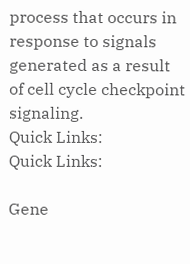process that occurs in response to signals generated as a result of cell cycle checkpoint signaling.
Quick Links:
Quick Links:

Gene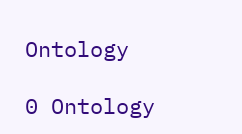Ontology

0 Ontology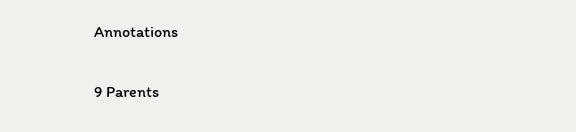Annotations

9 Parents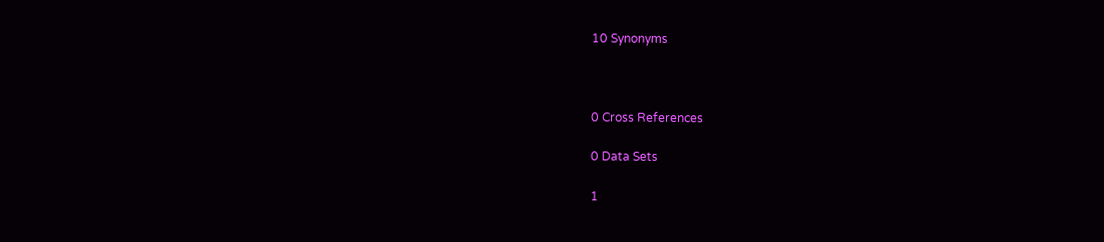10 Synonyms



0 Cross References

0 Data Sets

1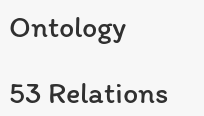Ontology

53 Relations